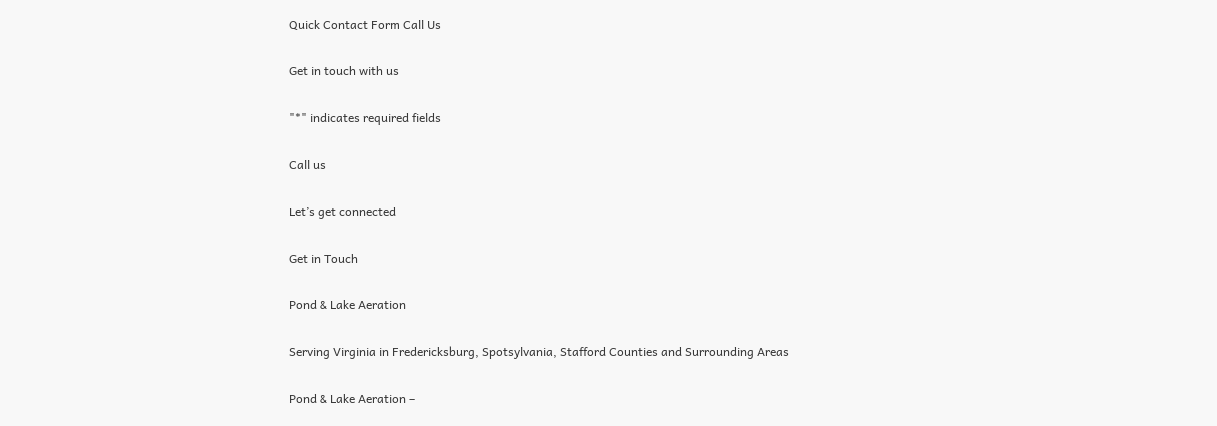Quick Contact Form Call Us

Get in touch with us

"*" indicates required fields

Call us

Let’s get connected

Get in Touch

Pond & Lake Aeration

Serving Virginia in Fredericksburg, Spotsylvania, Stafford Counties and Surrounding Areas

Pond & Lake Aeration –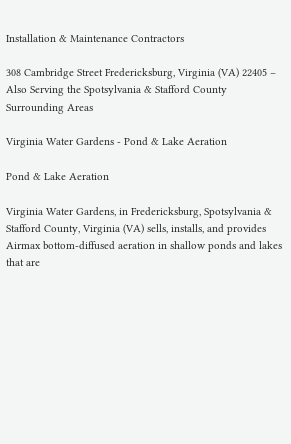Installation & Maintenance Contractors

308 Cambridge Street Fredericksburg, Virginia (VA) 22405 – Also Serving the Spotsylvania & Stafford County Surrounding Areas

Virginia Water Gardens - Pond & Lake Aeration

Pond & Lake Aeration

Virginia Water Gardens, in Fredericksburg, Spotsylvania & Stafford County, Virginia (VA) sells, installs, and provides Airmax bottom-diffused aeration in shallow ponds and lakes that are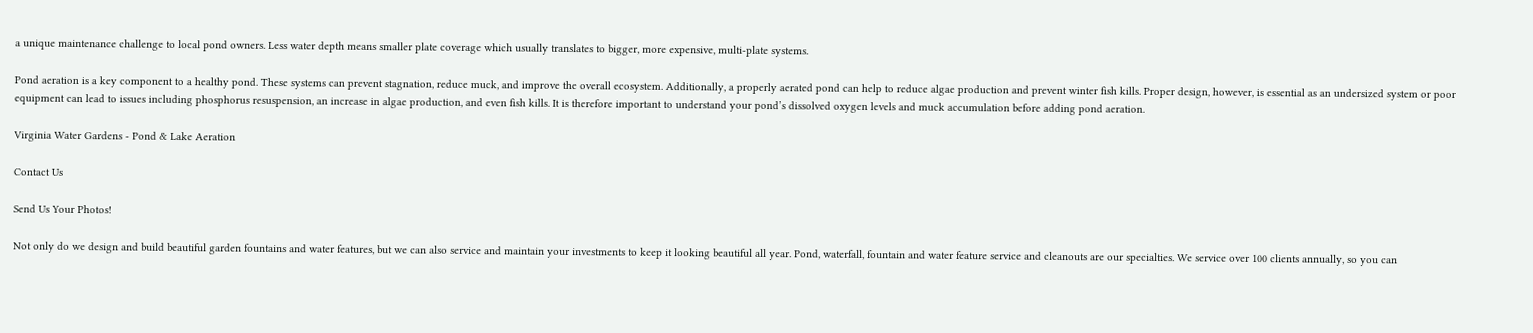a unique maintenance challenge to local pond owners. Less water depth means smaller plate coverage which usually translates to bigger, more expensive, multi-plate systems.

Pond aeration is a key component to a healthy pond. These systems can prevent stagnation, reduce muck, and improve the overall ecosystem. Additionally, a properly aerated pond can help to reduce algae production and prevent winter fish kills. Proper design, however, is essential as an undersized system or poor equipment can lead to issues including phosphorus resuspension, an increase in algae production, and even fish kills. It is therefore important to understand your pond’s dissolved oxygen levels and muck accumulation before adding pond aeration.

Virginia Water Gardens - Pond & Lake Aeration

Contact Us

Send Us Your Photos!

Not only do we design and build beautiful garden fountains and water features, but we can also service and maintain your investments to keep it looking beautiful all year. Pond, waterfall, fountain and water feature service and cleanouts are our specialties. We service over 100 clients annually, so you can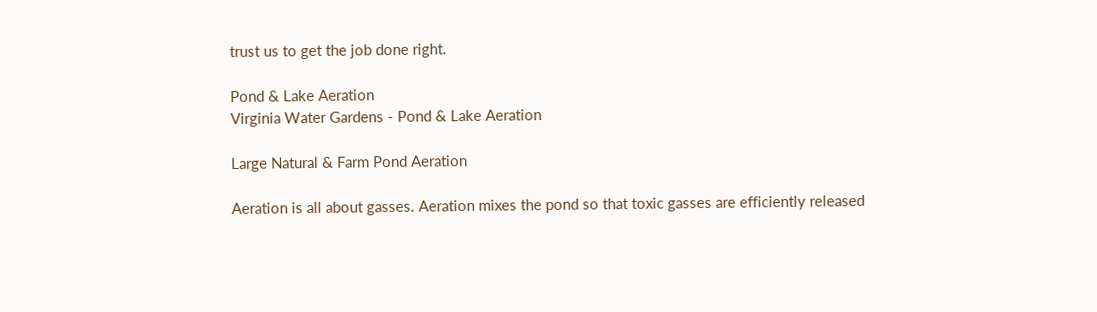trust us to get the job done right.

Pond & Lake Aeration
Virginia Water Gardens - Pond & Lake Aeration

Large Natural & Farm Pond Aeration

Aeration is all about gasses. Aeration mixes the pond so that toxic gasses are efficiently released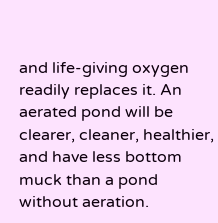and life-giving oxygen readily replaces it. An aerated pond will be clearer, cleaner, healthier, and have less bottom muck than a pond without aeration.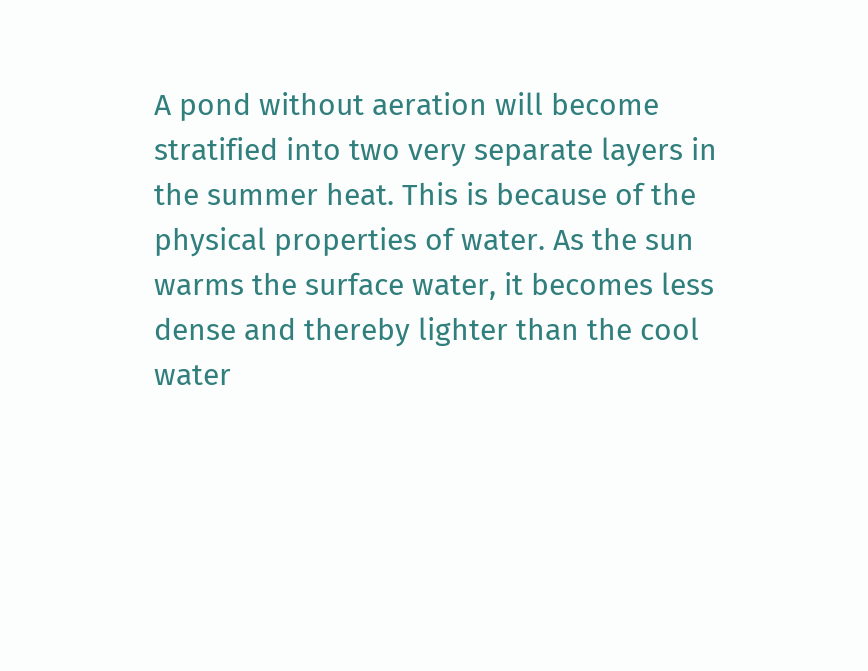A pond without aeration will become stratified into two very separate layers in the summer heat. This is because of the physical properties of water. As the sun warms the surface water, it becomes less dense and thereby lighter than the cool water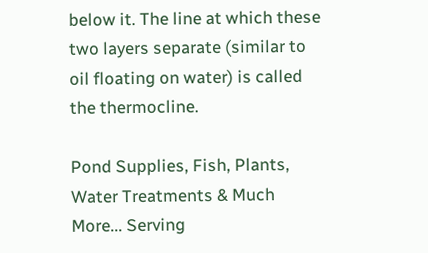below it. The line at which these two layers separate (similar to oil floating on water) is called the thermocline.

Pond Supplies, Fish, Plants, Water Treatments & Much More... Serving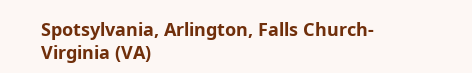Spotsylvania, Arlington, Falls Church-Virginia (VA)